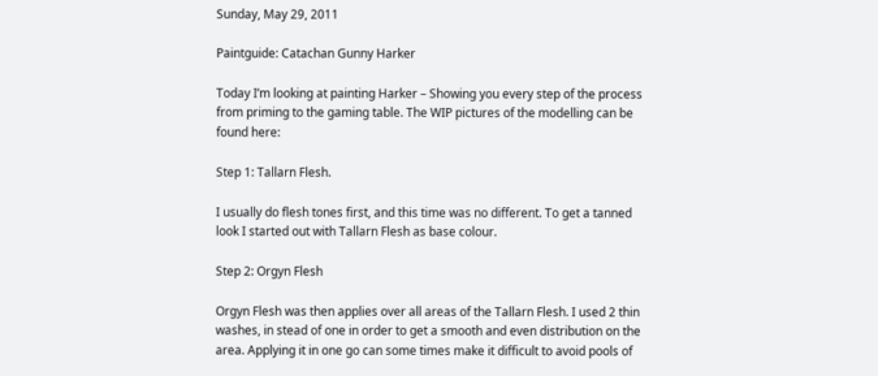Sunday, May 29, 2011

Paintguide: Catachan Gunny Harker

Today I’m looking at painting Harker – Showing you every step of the process from priming to the gaming table. The WIP pictures of the modelling can be found here:

Step 1: Tallarn Flesh.

I usually do flesh tones first, and this time was no different. To get a tanned look I started out with Tallarn Flesh as base colour.

Step 2: Orgyn Flesh

Orgyn Flesh was then applies over all areas of the Tallarn Flesh. I used 2 thin washes, in stead of one in order to get a smooth and even distribution on the area. Applying it in one go can some times make it difficult to avoid pools of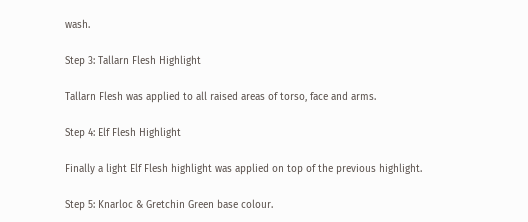wash.

Step 3: Tallarn Flesh Highlight

Tallarn Flesh was applied to all raised areas of torso, face and arms.

Step 4: Elf Flesh Highlight

Finally a light Elf Flesh highlight was applied on top of the previous highlight.

Step 5: Knarloc & Gretchin Green base colour.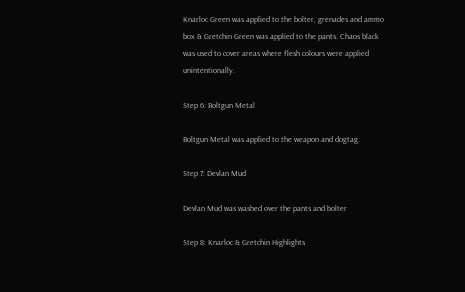Knarloc Green was applied to the bolter, grenades and ammo box & Gretchin Green was applied to the pants. Chaos black was used to cover areas where flesh colours were applied unintentionally.

Step 6: Boltgun Metal

Boltgun Metal was applied to the weapon and dogtag.

Step 7: Devlan Mud

Devlan Mud was washed over the pants and bolter

Step 8: Knarloc & Gretchin Highlights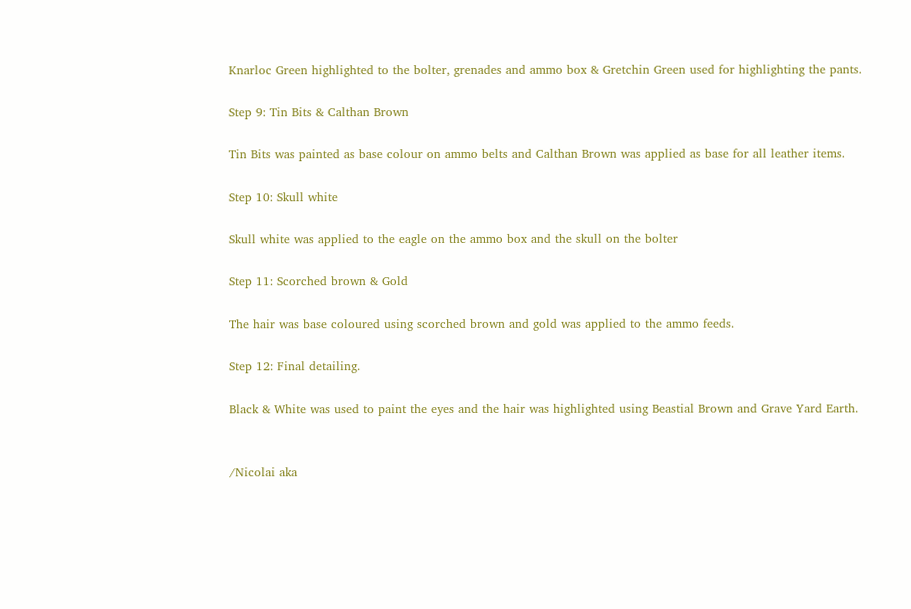Knarloc Green highlighted to the bolter, grenades and ammo box & Gretchin Green used for highlighting the pants.

Step 9: Tin Bits & Calthan Brown

Tin Bits was painted as base colour on ammo belts and Calthan Brown was applied as base for all leather items.

Step 10: Skull white

Skull white was applied to the eagle on the ammo box and the skull on the bolter

Step 11: Scorched brown & Gold

The hair was base coloured using scorched brown and gold was applied to the ammo feeds.

Step 12: Final detailing.

Black & White was used to paint the eyes and the hair was highlighted using Beastial Brown and Grave Yard Earth.


/Nicolai aka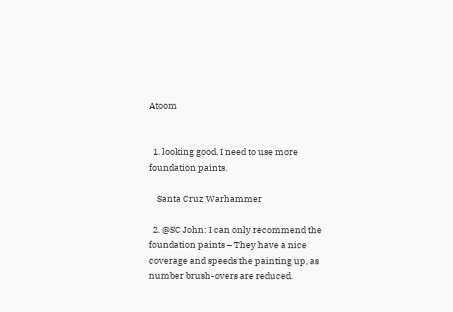Atoom


  1. looking good, I need to use more foundation paints.

    Santa Cruz Warhammer

  2. @SC John: I can only recommend the foundation paints – They have a nice coverage and speeds the painting up, as number brush-overs are reduced.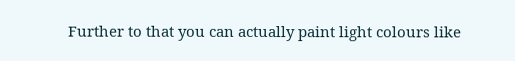Further to that you can actually paint light colours like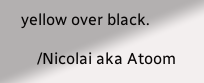yellow over black.

    /Nicolai aka Atoom